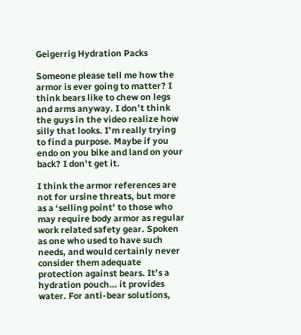Geigerrig Hydration Packs

Someone please tell me how the armor is ever going to matter? I think bears like to chew on legs and arms anyway. I don’t think the guys in the video realize how silly that looks. I’m really trying to find a purpose. Maybe if you endo on you bike and land on your back? I don’t get it.

I think the armor references are not for ursine threats, but more as a ‘selling point’ to those who may require body armor as regular work related safety gear. Spoken as one who used to have such needs, and would certainly never consider them adequate protection against bears. It’s a hydration pouch… it provides water. For anti-bear solutions,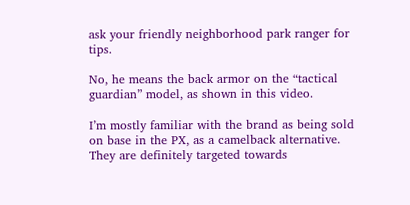ask your friendly neighborhood park ranger for tips.

No, he means the back armor on the “tactical guardian” model, as shown in this video.

I’m mostly familiar with the brand as being sold on base in the PX, as a camelback alternative. They are definitely targeted towards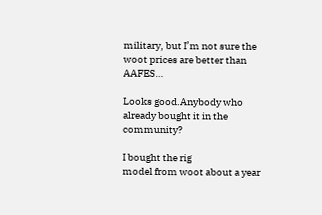military, but I’m not sure the woot prices are better than AAFES…

Looks good.Anybody who already bought it in the community?

I bought the rig
model from woot about a year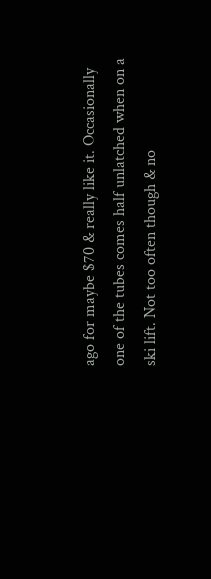ago for maybe $70 & really like it. Occasionally one of the tubes comes half unlatched when on a ski lift. Not too often though & no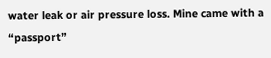water leak or air pressure loss. Mine came with a “passport”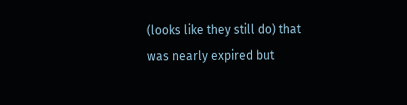(looks like they still do) that was nearly expired but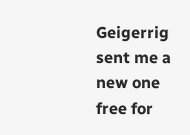Geigerrig sent me a new one free for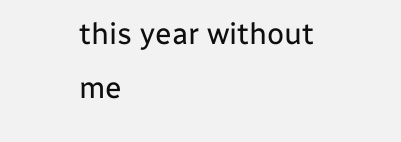this year without me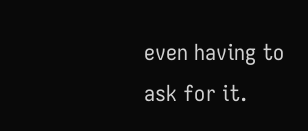even having to ask for it.